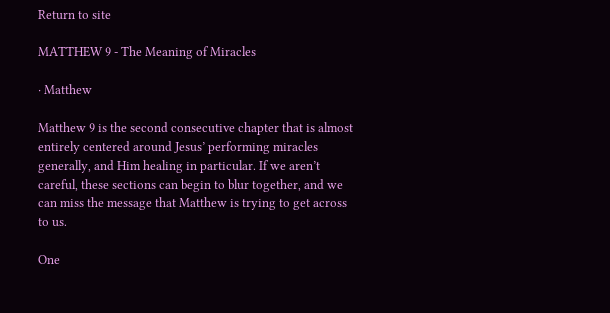Return to site

MATTHEW 9 - The Meaning of Miracles

· Matthew

Matthew 9 is the second consecutive chapter that is almost entirely centered around Jesus’ performing miracles generally, and Him healing in particular. If we aren’t careful, these sections can begin to blur together, and we can miss the message that Matthew is trying to get across to us.

One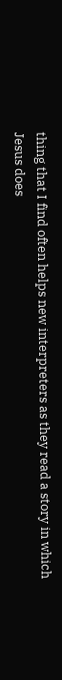thing that I find often helps new interpreters as they read a story in which Jesus does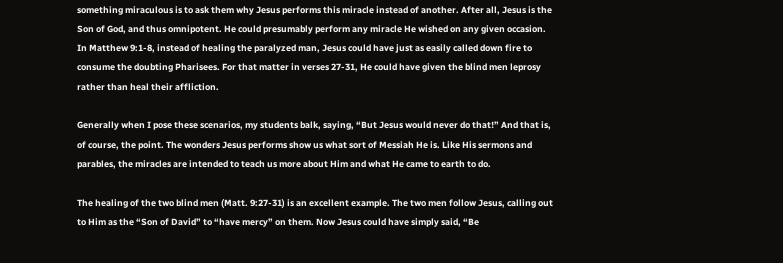something miraculous is to ask them why Jesus performs this miracle instead of another. After all, Jesus is the Son of God, and thus omnipotent. He could presumably perform any miracle He wished on any given occasion. In Matthew 9:1-8, instead of healing the paralyzed man, Jesus could have just as easily called down fire to consume the doubting Pharisees. For that matter in verses 27-31, He could have given the blind men leprosy rather than heal their affliction.

Generally when I pose these scenarios, my students balk, saying, “But Jesus would never do that!” And that is, of course, the point. The wonders Jesus performs show us what sort of Messiah He is. Like His sermons and parables, the miracles are intended to teach us more about Him and what He came to earth to do.

The healing of the two blind men (Matt. 9:27-31) is an excellent example. The two men follow Jesus, calling out to Him as the “Son of David” to “have mercy” on them. Now Jesus could have simply said, “Be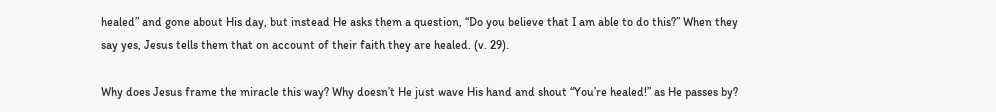healed” and gone about His day, but instead He asks them a question, “Do you believe that I am able to do this?” When they say yes, Jesus tells them that on account of their faith they are healed. (v. 29).

Why does Jesus frame the miracle this way? Why doesn’t He just wave His hand and shout “You’re healed!” as He passes by?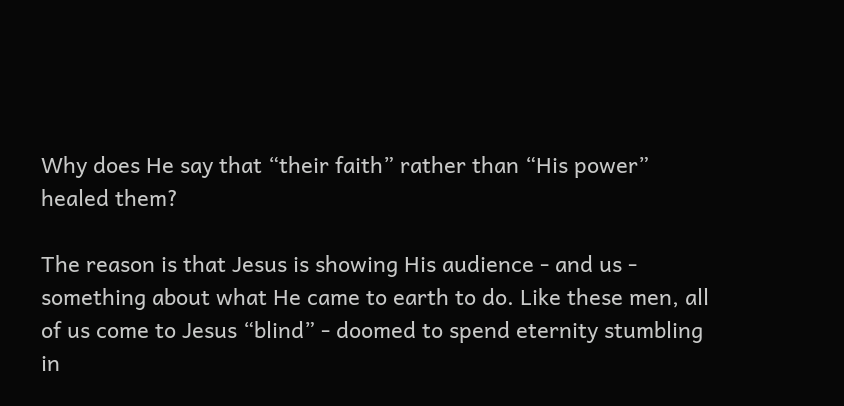Why does He say that “their faith” rather than “His power” healed them?

The reason is that Jesus is showing His audience - and us - something about what He came to earth to do. Like these men, all of us come to Jesus “blind” - doomed to spend eternity stumbling in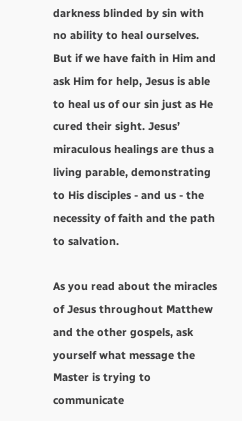darkness blinded by sin with no ability to heal ourselves. But if we have faith in Him and ask Him for help, Jesus is able to heal us of our sin just as He cured their sight. Jesus’ miraculous healings are thus a living parable, demonstrating to His disciples - and us - the necessity of faith and the path to salvation.

As you read about the miracles of Jesus throughout Matthew and the other gospels, ask yourself what message the Master is trying to communicate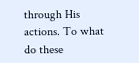through His actions. To what do these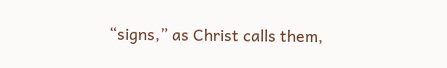“signs,” as Christ calls them,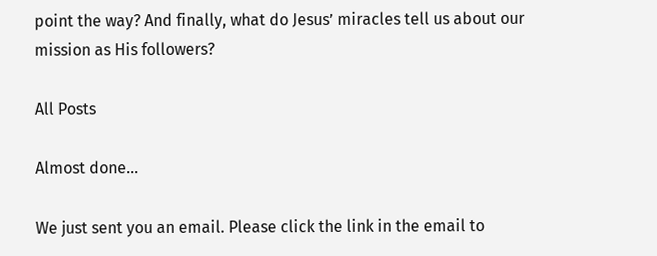point the way? And finally, what do Jesus’ miracles tell us about our mission as His followers?

All Posts

Almost done…

We just sent you an email. Please click the link in the email to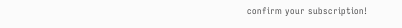confirm your subscription!